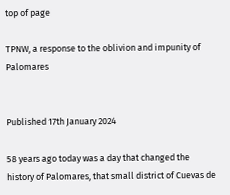top of page

TPNW, a response to the oblivion and impunity of Palomares


Published 17th January 2024

58 years ago today was a day that changed the history of Palomares, that small district of Cuevas de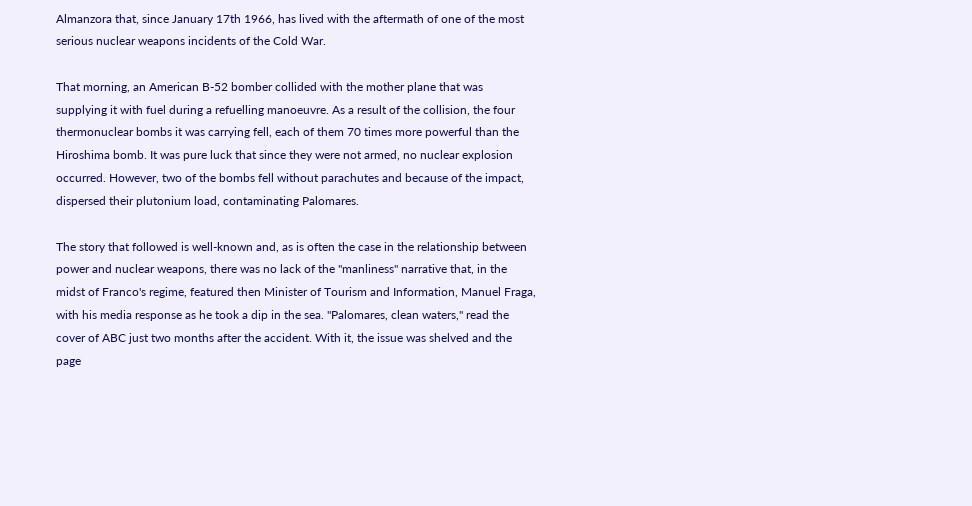Almanzora that, since January 17th 1966, has lived with the aftermath of one of the most serious nuclear weapons incidents of the Cold War.

That morning, an American B-52 bomber collided with the mother plane that was supplying it with fuel during a refuelling manoeuvre. As a result of the collision, the four thermonuclear bombs it was carrying fell, each of them 70 times more powerful than the Hiroshima bomb. It was pure luck that since they were not armed, no nuclear explosion occurred. However, two of the bombs fell without parachutes and because of the impact, dispersed their plutonium load, contaminating Palomares.

The story that followed is well-known and, as is often the case in the relationship between power and nuclear weapons, there was no lack of the "manliness" narrative that, in the midst of Franco's regime, featured then Minister of Tourism and Information, Manuel Fraga, with his media response as he took a dip in the sea. "Palomares, clean waters," read the cover of ABC just two months after the accident. With it, the issue was shelved and the page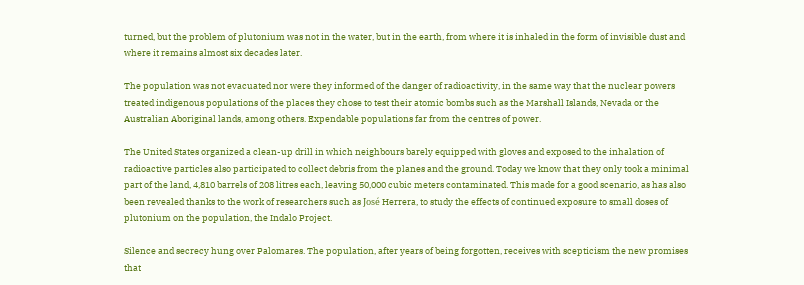turned, but the problem of plutonium was not in the water, but in the earth, from where it is inhaled in the form of invisible dust and where it remains almost six decades later.

The population was not evacuated nor were they informed of the danger of radioactivity, in the same way that the nuclear powers treated indigenous populations of the places they chose to test their atomic bombs such as the Marshall Islands, Nevada or the Australian Aboriginal lands, among others. Expendable populations far from the centres of power.

The United States organized a clean-up drill in which neighbours barely equipped with gloves and exposed to the inhalation of radioactive particles also participated to collect debris from the planes and the ground. Today we know that they only took a minimal part of the land, 4,810 barrels of 208 litres each, leaving 50,000 cubic meters contaminated. This made for a good scenario, as has also been revealed thanks to the work of researchers such as José Herrera, to study the effects of continued exposure to small doses of plutonium on the population, the Indalo Project.

Silence and secrecy hung over Palomares. The population, after years of being forgotten, receives with scepticism the new promises that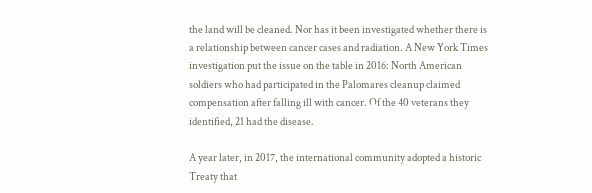the land will be cleaned. Nor has it been investigated whether there is a relationship between cancer cases and radiation. A New York Times investigation put the issue on the table in 2016: North American soldiers who had participated in the Palomares cleanup claimed compensation after falling ill with cancer. Of the 40 veterans they identified, 21 had the disease.

A year later, in 2017, the international community adopted a historic Treaty that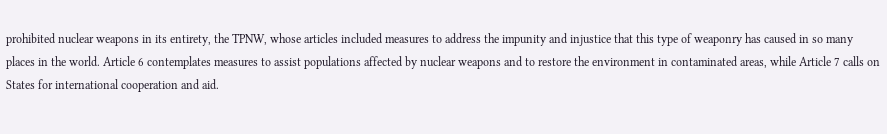prohibited nuclear weapons in its entirety, the TPNW, whose articles included measures to address the impunity and injustice that this type of weaponry has caused in so many places in the world. Article 6 contemplates measures to assist populations affected by nuclear weapons and to restore the environment in contaminated areas, while Article 7 calls on States for international cooperation and aid.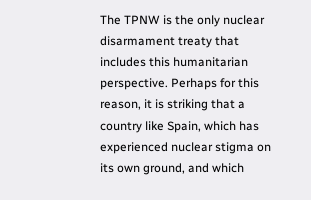The TPNW is the only nuclear disarmament treaty that includes this humanitarian perspective. Perhaps for this reason, it is striking that a country like Spain, which has experienced nuclear stigma on its own ground, and which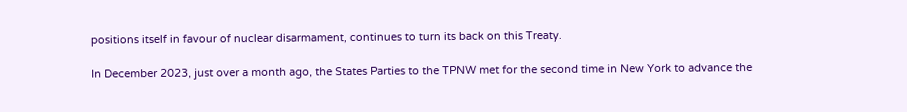positions itself in favour of nuclear disarmament, continues to turn its back on this Treaty.

In December 2023, just over a month ago, the States Parties to the TPNW met for the second time in New York to advance the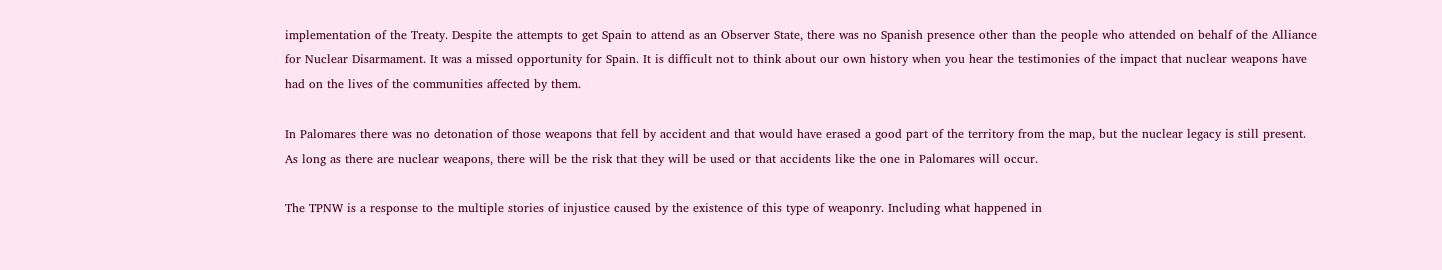implementation of the Treaty. Despite the attempts to get Spain to attend as an Observer State, there was no Spanish presence other than the people who attended on behalf of the Alliance for Nuclear Disarmament. It was a missed opportunity for Spain. It is difficult not to think about our own history when you hear the testimonies of the impact that nuclear weapons have had on the lives of the communities affected by them.

In Palomares there was no detonation of those weapons that fell by accident and that would have erased a good part of the territory from the map, but the nuclear legacy is still present. As long as there are nuclear weapons, there will be the risk that they will be used or that accidents like the one in Palomares will occur.

The TPNW is a response to the multiple stories of injustice caused by the existence of this type of weaponry. Including what happened in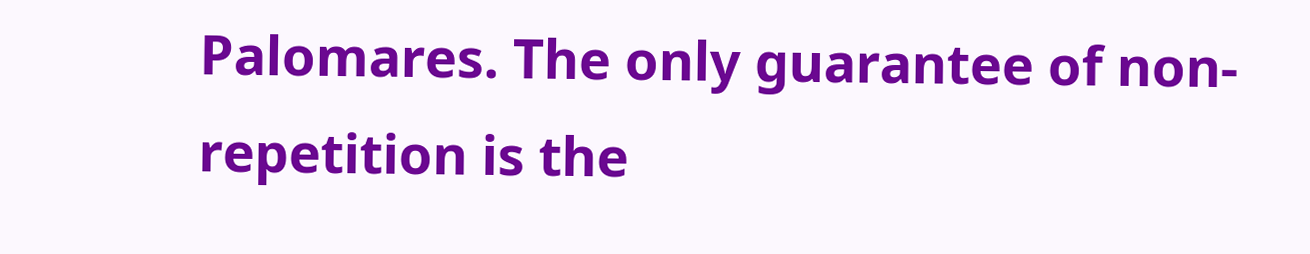Palomares. The only guarantee of non-repetition is the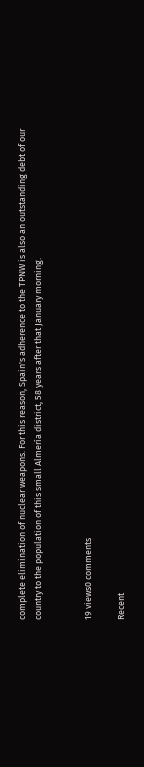complete elimination of nuclear weapons. For this reason, Spain's adherence to the TPNW is also an outstanding debt of our country to the population of this small Almería district, 58 years after that January morning.


19 views0 comments

Recent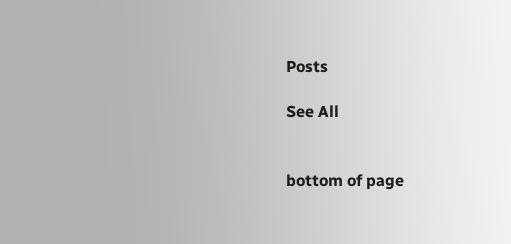Posts

See All


bottom of page